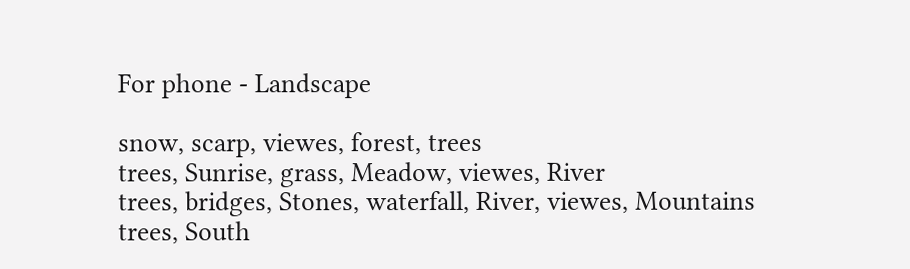For phone - Landscape

snow, scarp, viewes, forest, trees
trees, Sunrise, grass, Meadow, viewes, River
trees, bridges, Stones, waterfall, River, viewes, Mountains
trees, South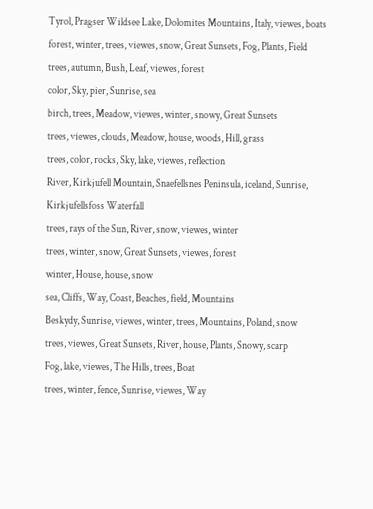Tyrol, Pragser Wildsee Lake, Dolomites Mountains, Italy, viewes, boats
forest, winter, trees, viewes, snow, Great Sunsets, Fog, Plants, Field
trees, autumn, Bush, Leaf, viewes, forest
color, Sky, pier, Sunrise, sea
birch, trees, Meadow, viewes, winter, snowy, Great Sunsets
trees, viewes, clouds, Meadow, house, woods, Hill, grass
trees, color, rocks, Sky, lake, viewes, reflection
River, Kirkjufell Mountain, Snaefellsnes Peninsula, iceland, Sunrise, Kirkjufellsfoss Waterfall
trees, rays of the Sun, River, snow, viewes, winter
trees, winter, snow, Great Sunsets, viewes, forest
winter, House, house, snow
sea, Cliffs, Way, Coast, Beaches, field, Mountains
Beskydy, Sunrise, viewes, winter, trees, Mountains, Poland, snow
trees, viewes, Great Sunsets, River, house, Plants, Snowy, scarp
Fog, lake, viewes, The Hills, trees, Boat
trees, winter, fence, Sunrise, viewes, Way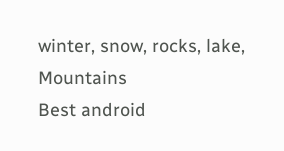winter, snow, rocks, lake, Mountains
Best android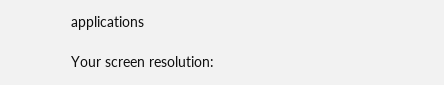applications

Your screen resolution: